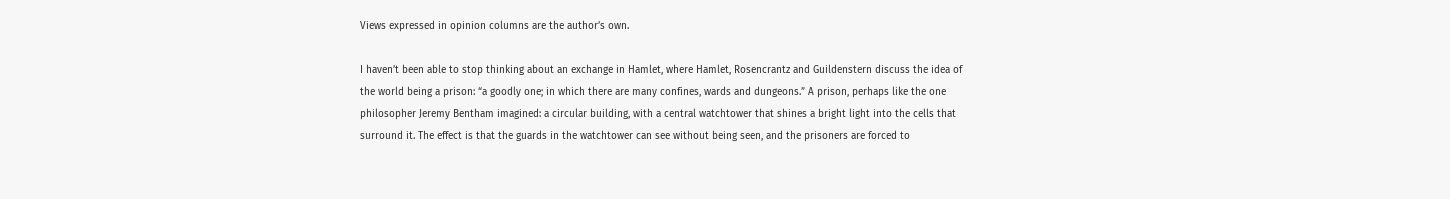Views expressed in opinion columns are the author’s own.

I haven’t been able to stop thinking about an exchange in Hamlet, where Hamlet, Rosencrantz and Guildenstern discuss the idea of the world being a prison: “a goodly one; in which there are many confines, wards and dungeons.” A prison, perhaps like the one philosopher Jeremy Bentham imagined: a circular building, with a central watchtower that shines a bright light into the cells that surround it. The effect is that the guards in the watchtower can see without being seen, and the prisoners are forced to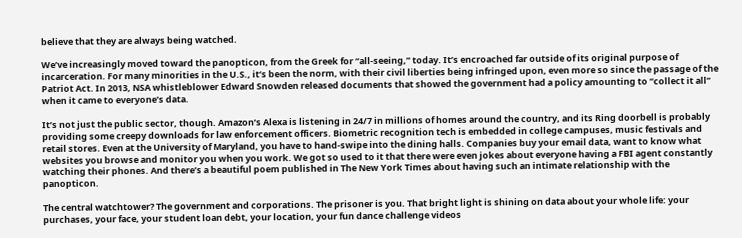believe that they are always being watched.

We’ve increasingly moved toward the panopticon, from the Greek for “all-seeing,” today. It’s encroached far outside of its original purpose of incarceration. For many minorities in the U.S., it’s been the norm, with their civil liberties being infringed upon, even more so since the passage of the Patriot Act. In 2013, NSA whistleblower Edward Snowden released documents that showed the government had a policy amounting to “collect it all” when it came to everyone’s data.

It’s not just the public sector, though. Amazon’s Alexa is listening in 24/7 in millions of homes around the country, and its Ring doorbell is probably providing some creepy downloads for law enforcement officers. Biometric recognition tech is embedded in college campuses, music festivals and retail stores. Even at the University of Maryland, you have to hand-swipe into the dining halls. Companies buy your email data, want to know what websites you browse and monitor you when you work. We got so used to it that there were even jokes about everyone having a FBI agent constantly watching their phones. And there’s a beautiful poem published in The New York Times about having such an intimate relationship with the panopticon.

The central watchtower? The government and corporations. The prisoner is you. That bright light is shining on data about your whole life: your purchases, your face, your student loan debt, your location, your fun dance challenge videos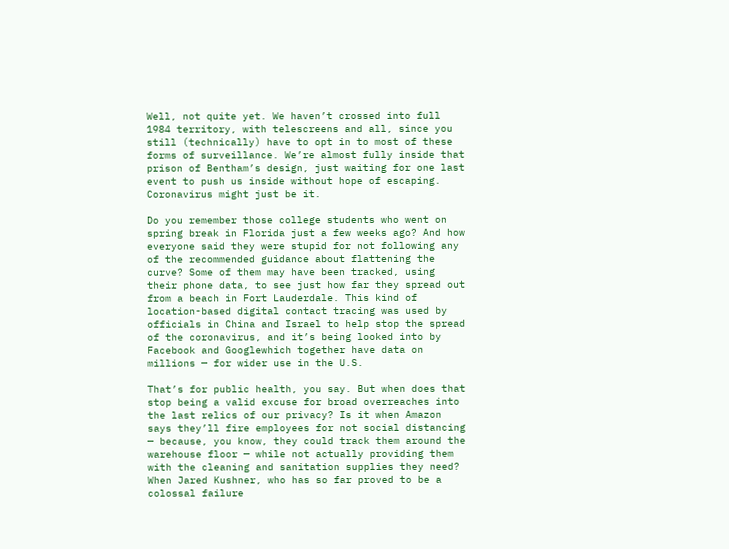Well, not quite yet. We haven’t crossed into full 1984 territory, with telescreens and all, since you still (technically) have to opt in to most of these forms of surveillance. We’re almost fully inside that prison of Bentham’s design, just waiting for one last event to push us inside without hope of escaping. Coronavirus might just be it.

Do you remember those college students who went on spring break in Florida just a few weeks ago? And how everyone said they were stupid for not following any of the recommended guidance about flattening the curve? Some of them may have been tracked, using their phone data, to see just how far they spread out from a beach in Fort Lauderdale. This kind of location-based digital contact tracing was used by officials in China and Israel to help stop the spread of the coronavirus, and it’s being looked into by Facebook and Googlewhich together have data on millions — for wider use in the U.S.

That’s for public health, you say. But when does that stop being a valid excuse for broad overreaches into the last relics of our privacy? Is it when Amazon says they’ll fire employees for not social distancing — because, you know, they could track them around the warehouse floor — while not actually providing them with the cleaning and sanitation supplies they need? When Jared Kushner, who has so far proved to be a colossal failure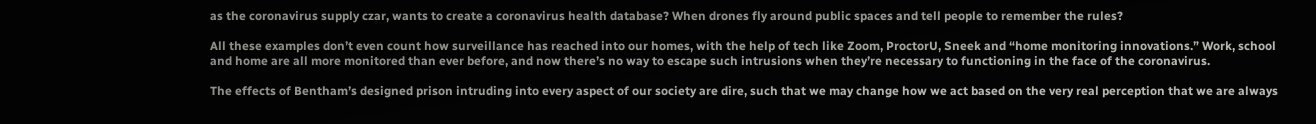as the coronavirus supply czar, wants to create a coronavirus health database? When drones fly around public spaces and tell people to remember the rules?

All these examples don’t even count how surveillance has reached into our homes, with the help of tech like Zoom, ProctorU, Sneek and “home monitoring innovations.” Work, school and home are all more monitored than ever before, and now there’s no way to escape such intrusions when they’re necessary to functioning in the face of the coronavirus.

The effects of Bentham’s designed prison intruding into every aspect of our society are dire, such that we may change how we act based on the very real perception that we are always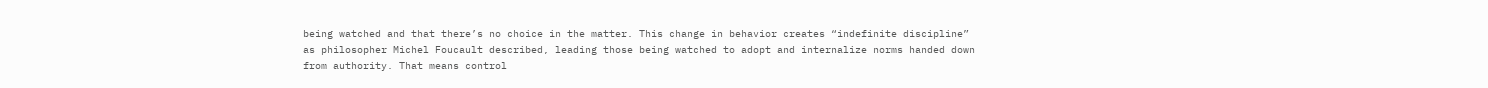being watched and that there’s no choice in the matter. This change in behavior creates “indefinite discipline” as philosopher Michel Foucault described, leading those being watched to adopt and internalize norms handed down from authority. That means control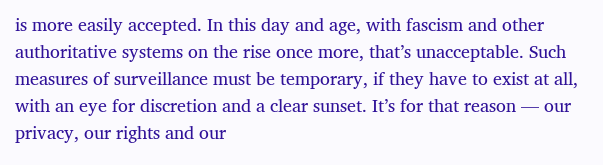is more easily accepted. In this day and age, with fascism and other authoritative systems on the rise once more, that’s unacceptable. Such measures of surveillance must be temporary, if they have to exist at all, with an eye for discretion and a clear sunset. It’s for that reason — our privacy, our rights and our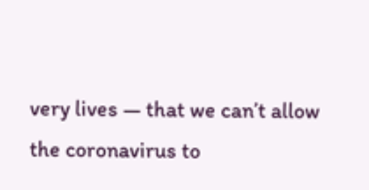very lives — that we can’t allow the coronavirus to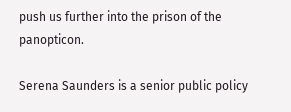push us further into the prison of the panopticon.

Serena Saunders is a senior public policy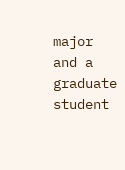major and a graduate student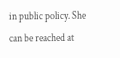in public policy. She can be reached at